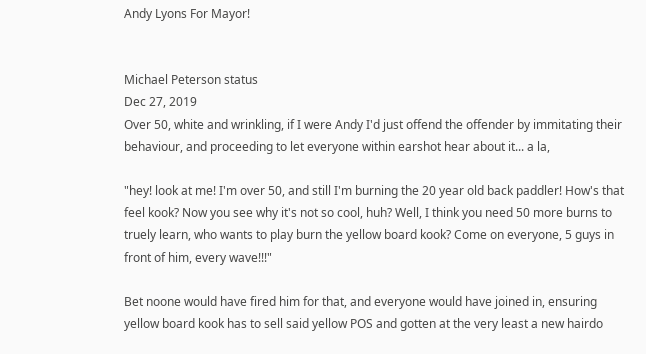Andy Lyons For Mayor!


Michael Peterson status
Dec 27, 2019
Over 50, white and wrinkling, if I were Andy I'd just offend the offender by immitating their behaviour, and proceeding to let everyone within earshot hear about it... a la,

"hey! look at me! I'm over 50, and still I'm burning the 20 year old back paddler! How's that feel kook? Now you see why it's not so cool, huh? Well, I think you need 50 more burns to truely learn, who wants to play burn the yellow board kook? Come on everyone, 5 guys in front of him, every wave!!!"

Bet noone would have fired him for that, and everyone would have joined in, ensuring yellow board kook has to sell said yellow POS and gotten at the very least a new hairdo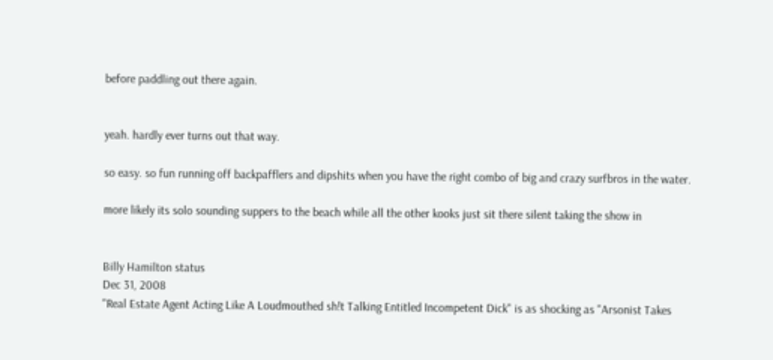before paddling out there again.


yeah. hardly ever turns out that way.

so easy. so fun running off backpafflers and dipshits when you have the right combo of big and crazy surfbros in the water.

more likely its solo sounding suppers to the beach while all the other kooks just sit there silent taking the show in


Billy Hamilton status
Dec 31, 2008
"Real Estate Agent Acting Like A Loudmouthed sh!t Talking Entitled Incompetent Dick" is as shocking as "Arsonist Takes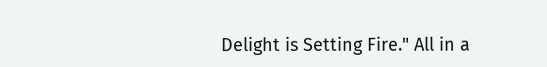Delight is Setting Fire." All in a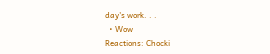day's work. . .
  • Wow
Reactions: Chocki